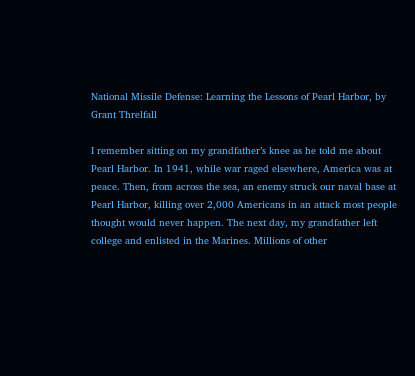National Missile Defense: Learning the Lessons of Pearl Harbor, by Grant Threlfall

I remember sitting on my grandfather’s knee as he told me about Pearl Harbor. In 1941, while war raged elsewhere, America was at peace. Then, from across the sea, an enemy struck our naval base at Pearl Harbor, killing over 2,000 Americans in an attack most people thought would never happen. The next day, my grandfather left college and enlisted in the Marines. Millions of other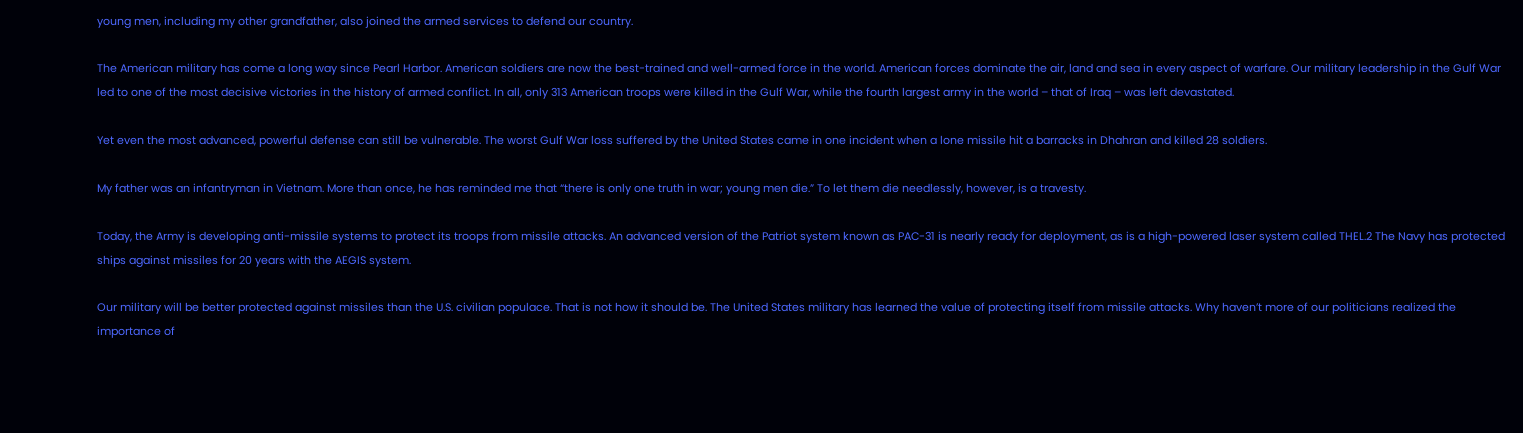young men, including my other grandfather, also joined the armed services to defend our country.

The American military has come a long way since Pearl Harbor. American soldiers are now the best-trained and well-armed force in the world. American forces dominate the air, land and sea in every aspect of warfare. Our military leadership in the Gulf War led to one of the most decisive victories in the history of armed conflict. In all, only 313 American troops were killed in the Gulf War, while the fourth largest army in the world – that of Iraq – was left devastated.

Yet even the most advanced, powerful defense can still be vulnerable. The worst Gulf War loss suffered by the United States came in one incident when a lone missile hit a barracks in Dhahran and killed 28 soldiers.

My father was an infantryman in Vietnam. More than once, he has reminded me that “there is only one truth in war; young men die.” To let them die needlessly, however, is a travesty.

Today, the Army is developing anti-missile systems to protect its troops from missile attacks. An advanced version of the Patriot system known as PAC-31 is nearly ready for deployment, as is a high-powered laser system called THEL.2 The Navy has protected ships against missiles for 20 years with the AEGIS system.

Our military will be better protected against missiles than the U.S. civilian populace. That is not how it should be. The United States military has learned the value of protecting itself from missile attacks. Why haven’t more of our politicians realized the importance of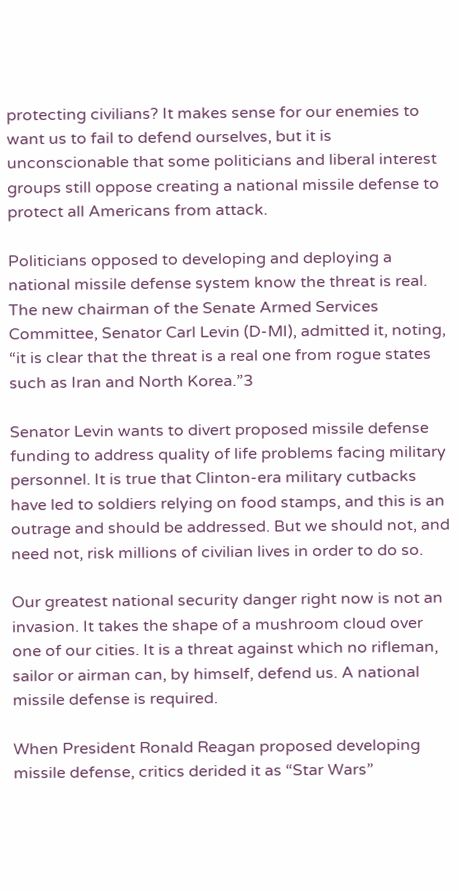protecting civilians? It makes sense for our enemies to want us to fail to defend ourselves, but it is unconscionable that some politicians and liberal interest groups still oppose creating a national missile defense to protect all Americans from attack.

Politicians opposed to developing and deploying a national missile defense system know the threat is real. The new chairman of the Senate Armed Services Committee, Senator Carl Levin (D-MI), admitted it, noting, “it is clear that the threat is a real one from rogue states such as Iran and North Korea.”3

Senator Levin wants to divert proposed missile defense funding to address quality of life problems facing military personnel. It is true that Clinton-era military cutbacks have led to soldiers relying on food stamps, and this is an outrage and should be addressed. But we should not, and need not, risk millions of civilian lives in order to do so.

Our greatest national security danger right now is not an invasion. It takes the shape of a mushroom cloud over one of our cities. It is a threat against which no rifleman, sailor or airman can, by himself, defend us. A national missile defense is required.

When President Ronald Reagan proposed developing missile defense, critics derided it as “Star Wars”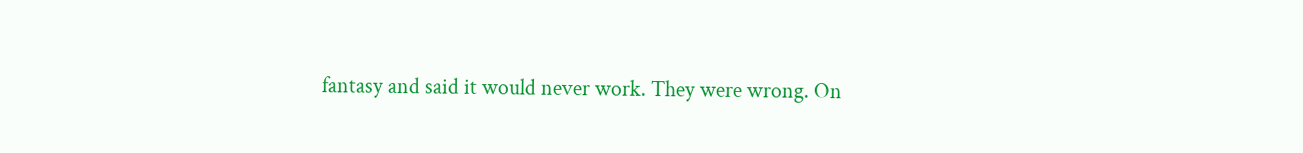fantasy and said it would never work. They were wrong. On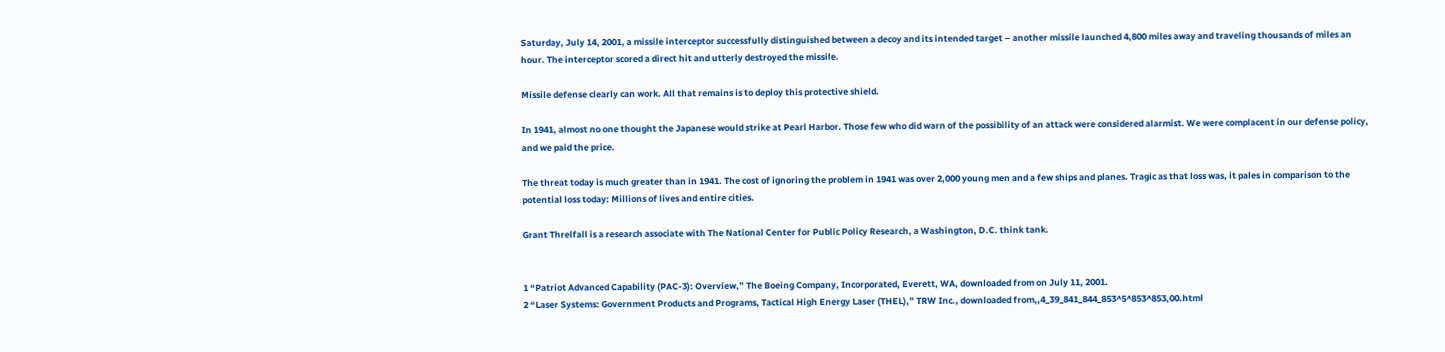Saturday, July 14, 2001, a missile interceptor successfully distinguished between a decoy and its intended target – another missile launched 4,800 miles away and traveling thousands of miles an hour. The interceptor scored a direct hit and utterly destroyed the missile.

Missile defense clearly can work. All that remains is to deploy this protective shield.

In 1941, almost no one thought the Japanese would strike at Pearl Harbor. Those few who did warn of the possibility of an attack were considered alarmist. We were complacent in our defense policy, and we paid the price.

The threat today is much greater than in 1941. The cost of ignoring the problem in 1941 was over 2,000 young men and a few ships and planes. Tragic as that loss was, it pales in comparison to the potential loss today: Millions of lives and entire cities.

Grant Threlfall is a research associate with The National Center for Public Policy Research, a Washington, D.C. think tank.


1 “Patriot Advanced Capability (PAC-3): Overview,” The Boeing Company, Incorporated, Everett, WA, downloaded from on July 11, 2001.
2 “Laser Systems: Government Products and Programs, Tactical High Energy Laser (THEL),” TRW Inc., downloaded from,,4_39_841_844_853^5^853^853,00.html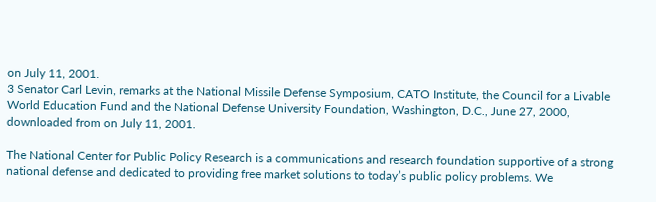on July 11, 2001.
3 Senator Carl Levin, remarks at the National Missile Defense Symposium, CATO Institute, the Council for a Livable World Education Fund and the National Defense University Foundation, Washington, D.C., June 27, 2000, downloaded from on July 11, 2001.

The National Center for Public Policy Research is a communications and research foundation supportive of a strong national defense and dedicated to providing free market solutions to today’s public policy problems. We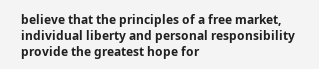believe that the principles of a free market, individual liberty and personal responsibility provide the greatest hope for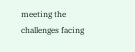meeting the challenges facing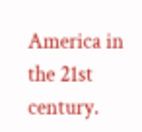America in the 21st century.